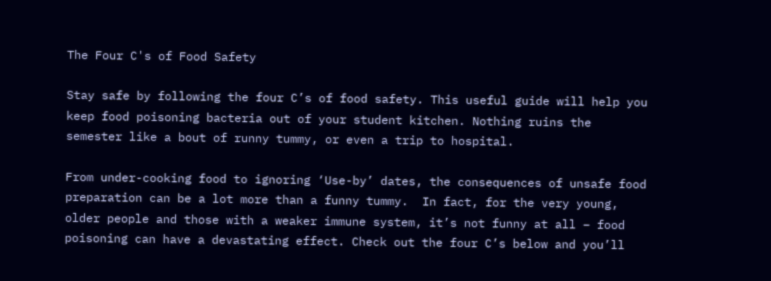The Four C's of Food Safety

Stay safe by following the four C’s of food safety. This useful guide will help you keep food poisoning bacteria out of your student kitchen. Nothing ruins the semester like a bout of runny tummy, or even a trip to hospital.

From under-cooking food to ignoring ‘Use-by’ dates, the consequences of unsafe food preparation can be a lot more than a funny tummy.  In fact, for the very young, older people and those with a weaker immune system, it’s not funny at all – food poisoning can have a devastating effect. Check out the four C’s below and you’ll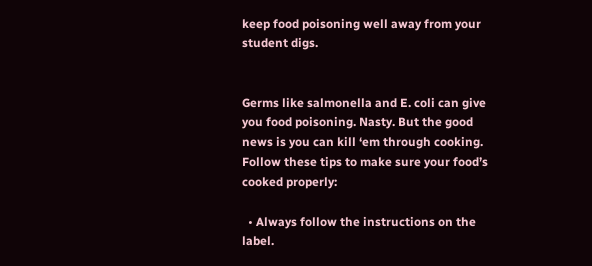keep food poisoning well away from your student digs.


Germs like salmonella and E. coli can give you food poisoning. Nasty. But the good news is you can kill ‘em through cooking. Follow these tips to make sure your food’s cooked properly:

  • Always follow the instructions on the label.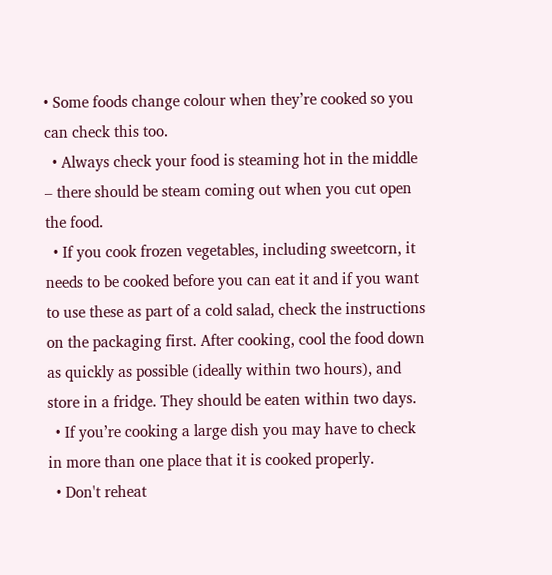• Some foods change colour when they’re cooked so you can check this too.
  • Always check your food is steaming hot in the middle – there should be steam coming out when you cut open the food.
  • If you cook frozen vegetables, including sweetcorn, it needs to be cooked before you can eat it and if you want to use these as part of a cold salad, check the instructions on the packaging first. After cooking, cool the food down as quickly as possible (ideally within two hours), and store in a fridge. They should be eaten within two days.
  • If you’re cooking a large dish you may have to check in more than one place that it is cooked properly.
  • Don't reheat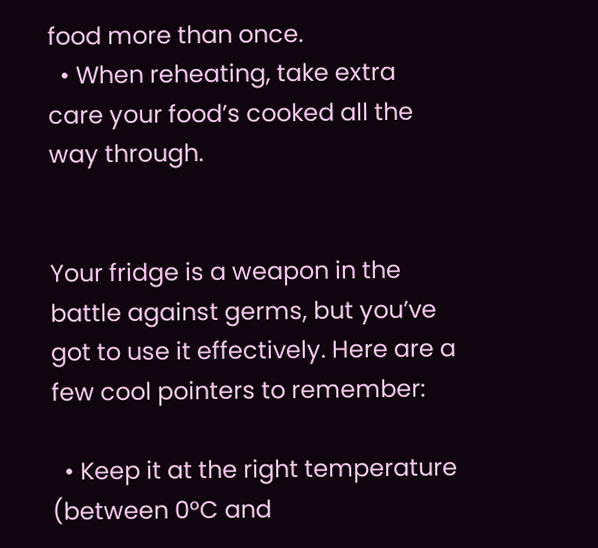food more than once.
  • When reheating, take extra care your food’s cooked all the way through.


Your fridge is a weapon in the battle against germs, but you’ve got to use it effectively. Here are a few cool pointers to remember:

  • Keep it at the right temperature (between 0°C and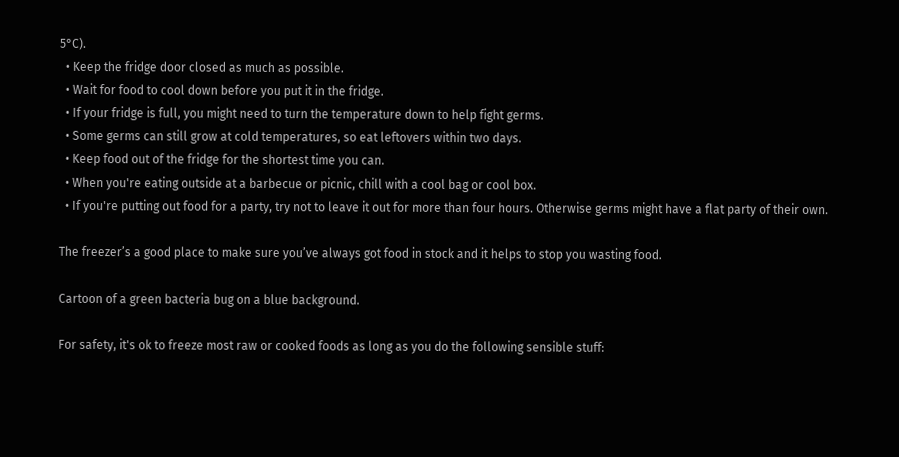5°C).
  • Keep the fridge door closed as much as possible.
  • Wait for food to cool down before you put it in the fridge.
  • If your fridge is full, you might need to turn the temperature down to help fight germs.
  • Some germs can still grow at cold temperatures, so eat leftovers within two days.
  • Keep food out of the fridge for the shortest time you can.
  • When you're eating outside at a barbecue or picnic, chill with a cool bag or cool box.
  • If you're putting out food for a party, try not to leave it out for more than four hours. Otherwise germs might have a flat party of their own.

The freezer’s a good place to make sure you’ve always got food in stock and it helps to stop you wasting food.

Cartoon of a green bacteria bug on a blue background.

For safety, it's ok to freeze most raw or cooked foods as long as you do the following sensible stuff: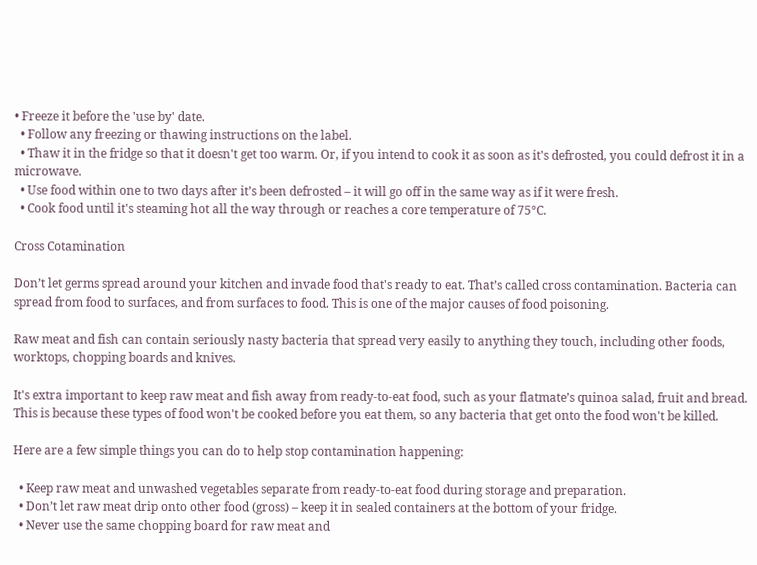• Freeze it before the 'use by' date.
  • Follow any freezing or thawing instructions on the label.
  • Thaw it in the fridge so that it doesn't get too warm. Or, if you intend to cook it as soon as it's defrosted, you could defrost it in a microwave.
  • Use food within one to two days after it’s been defrosted – it will go off in the same way as if it were fresh.
  • Cook food until it's steaming hot all the way through or reaches a core temperature of 75°C.

Cross Cotamination

Don’t let germs spread around your kitchen and invade food that's ready to eat. That’s called cross contamination. Bacteria can spread from food to surfaces, and from surfaces to food. This is one of the major causes of food poisoning.

Raw meat and fish can contain seriously nasty bacteria that spread very easily to anything they touch, including other foods, worktops, chopping boards and knives.

It's extra important to keep raw meat and fish away from ready-to-eat food, such as your flatmate’s quinoa salad, fruit and bread. This is because these types of food won't be cooked before you eat them, so any bacteria that get onto the food won't be killed.

Here are a few simple things you can do to help stop contamination happening:

  • Keep raw meat and unwashed vegetables separate from ready-to-eat food during storage and preparation.
  • Don’t let raw meat drip onto other food (gross) – keep it in sealed containers at the bottom of your fridge.
  • Never use the same chopping board for raw meat and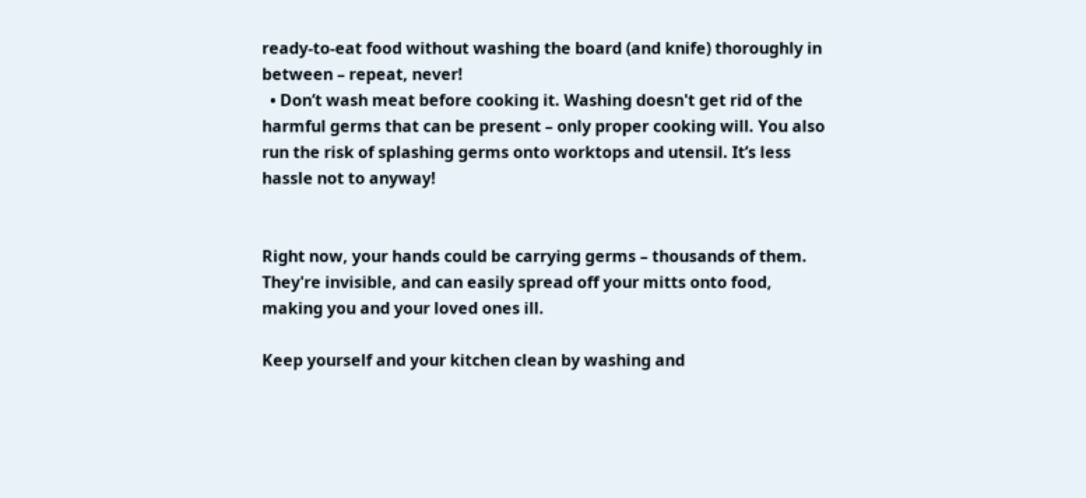ready-to-eat food without washing the board (and knife) thoroughly in between – repeat, never!
  • Don’t wash meat before cooking it. Washing doesn't get rid of the harmful germs that can be present – only proper cooking will. You also run the risk of splashing germs onto worktops and utensil. It’s less hassle not to anyway!


Right now, your hands could be carrying germs – thousands of them. They're invisible, and can easily spread off your mitts onto food, making you and your loved ones ill.

Keep yourself and your kitchen clean by washing and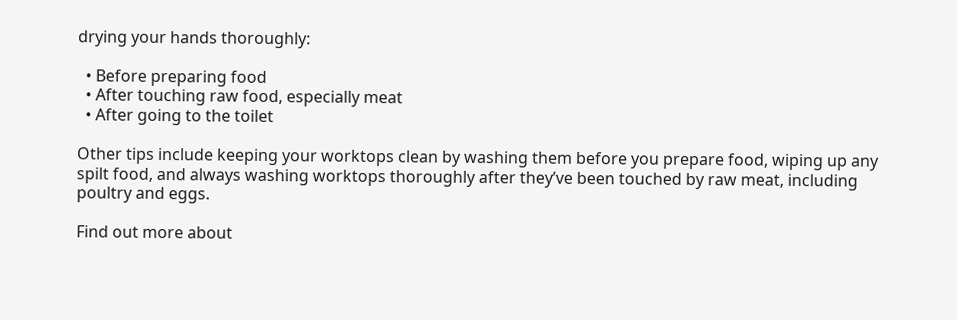drying your hands thoroughly:

  • Before preparing food
  • After touching raw food, especially meat
  • After going to the toilet

Other tips include keeping your worktops clean by washing them before you prepare food, wiping up any spilt food, and always washing worktops thoroughly after they’ve been touched by raw meat, including poultry and eggs.

Find out more about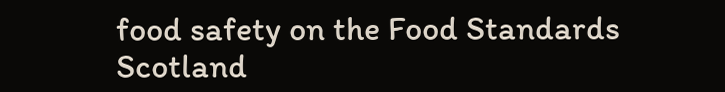food safety on the Food Standards Scotland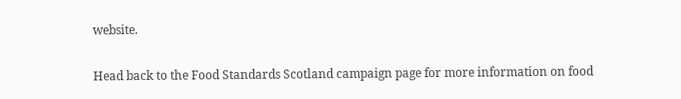website.

Head back to the Food Standards Scotland campaign page for more information on food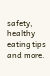safety, healthy eating tips and more.